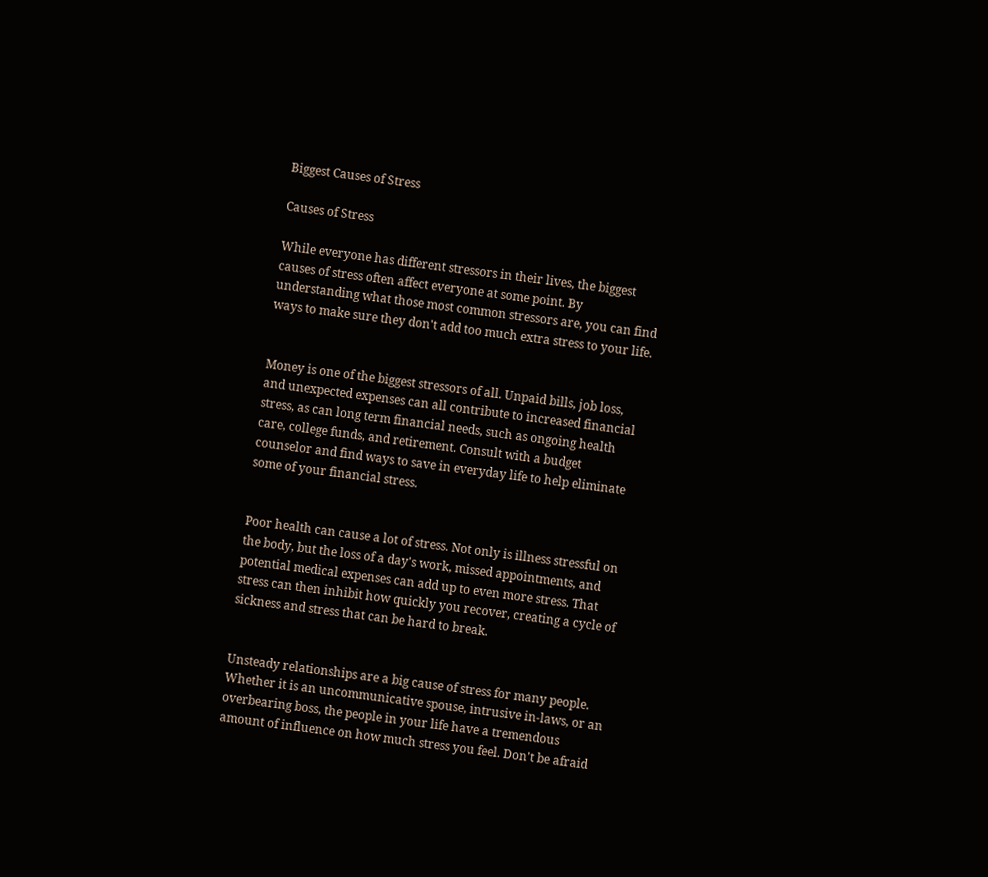Biggest Causes of Stress

Causes of Stress

While everyone has different stressors in their lives, the biggest causes of stress often affect everyone at some point. By understanding what those most common stressors are, you can find ways to make sure they don't add too much extra stress to your life.


Money is one of the biggest stressors of all. Unpaid bills, job loss, and unexpected expenses can all contribute to increased financial stress, as can long term financial needs, such as ongoing health care, college funds, and retirement. Consult with a budget counselor and find ways to save in everyday life to help eliminate some of your financial stress.


Poor health can cause a lot of stress. Not only is illness stressful on the body, but the loss of a day's work, missed appointments, and potential medical expenses can add up to even more stress. That stress can then inhibit how quickly you recover, creating a cycle of sickness and stress that can be hard to break.


Unsteady relationships are a big cause of stress for many people. Whether it is an uncommunicative spouse, intrusive in-laws, or an overbearing boss, the people in your life have a tremendous amount of influence on how much stress you feel. Don't be afraid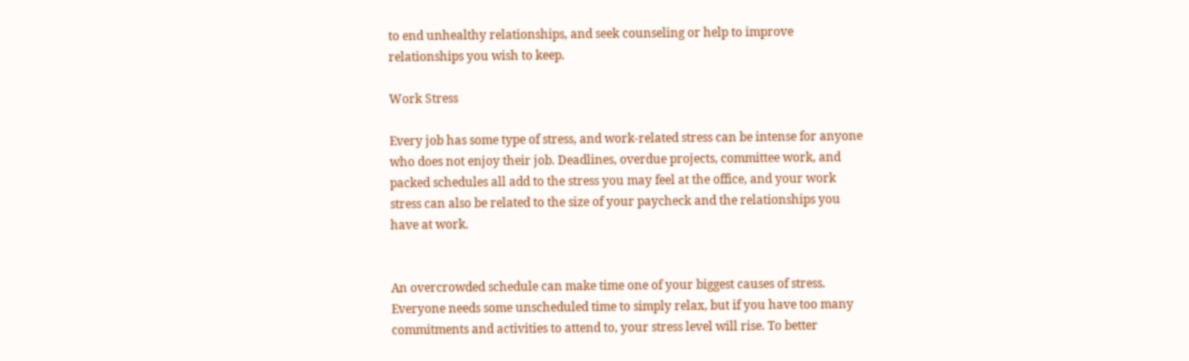to end unhealthy relationships, and seek counseling or help to improve relationships you wish to keep.

Work Stress

Every job has some type of stress, and work-related stress can be intense for anyone who does not enjoy their job. Deadlines, overdue projects, committee work, and packed schedules all add to the stress you may feel at the office, and your work stress can also be related to the size of your paycheck and the relationships you have at work.


An overcrowded schedule can make time one of your biggest causes of stress. Everyone needs some unscheduled time to simply relax, but if you have too many commitments and activities to attend to, your stress level will rise. To better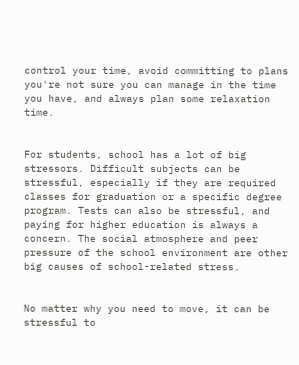control your time, avoid committing to plans you're not sure you can manage in the time you have, and always plan some relaxation time.


For students, school has a lot of big stressors. Difficult subjects can be stressful, especially if they are required classes for graduation or a specific degree program. Tests can also be stressful, and paying for higher education is always a concern. The social atmosphere and peer pressure of the school environment are other big causes of school-related stress.


No matter why you need to move, it can be stressful to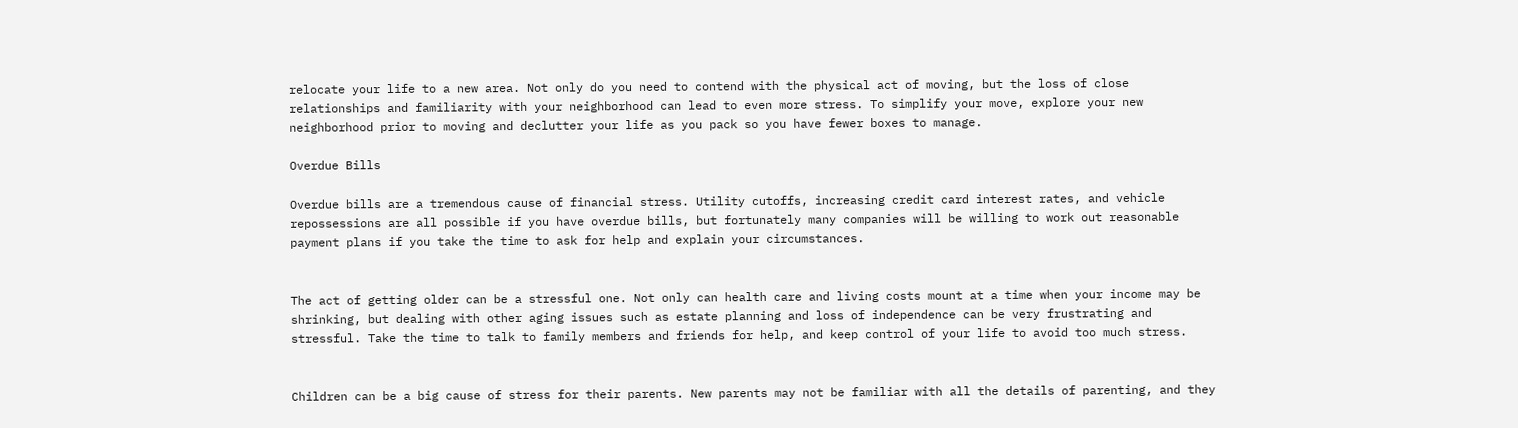relocate your life to a new area. Not only do you need to contend with the physical act of moving, but the loss of close relationships and familiarity with your neighborhood can lead to even more stress. To simplify your move, explore your new neighborhood prior to moving and declutter your life as you pack so you have fewer boxes to manage.

Overdue Bills

Overdue bills are a tremendous cause of financial stress. Utility cutoffs, increasing credit card interest rates, and vehicle repossessions are all possible if you have overdue bills, but fortunately many companies will be willing to work out reasonable payment plans if you take the time to ask for help and explain your circumstances.


The act of getting older can be a stressful one. Not only can health care and living costs mount at a time when your income may be shrinking, but dealing with other aging issues such as estate planning and loss of independence can be very frustrating and stressful. Take the time to talk to family members and friends for help, and keep control of your life to avoid too much stress.


Children can be a big cause of stress for their parents. New parents may not be familiar with all the details of parenting, and they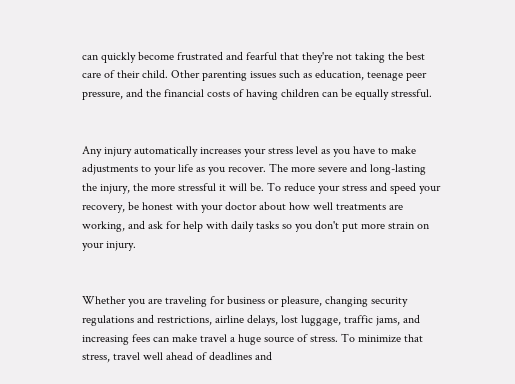can quickly become frustrated and fearful that they're not taking the best care of their child. Other parenting issues such as education, teenage peer pressure, and the financial costs of having children can be equally stressful.


Any injury automatically increases your stress level as you have to make adjustments to your life as you recover. The more severe and long-lasting the injury, the more stressful it will be. To reduce your stress and speed your recovery, be honest with your doctor about how well treatments are working, and ask for help with daily tasks so you don't put more strain on your injury.


Whether you are traveling for business or pleasure, changing security regulations and restrictions, airline delays, lost luggage, traffic jams, and increasing fees can make travel a huge source of stress. To minimize that stress, travel well ahead of deadlines and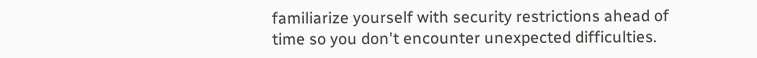familiarize yourself with security restrictions ahead of time so you don't encounter unexpected difficulties.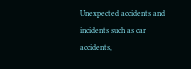Unexpected accidents and incidents such as car accidents,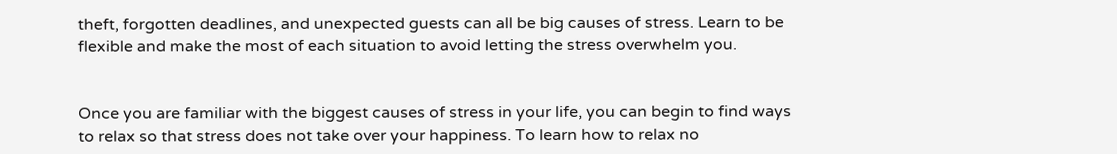theft, forgotten deadlines, and unexpected guests can all be big causes of stress. Learn to be flexible and make the most of each situation to avoid letting the stress overwhelm you.


Once you are familiar with the biggest causes of stress in your life, you can begin to find ways to relax so that stress does not take over your happiness. To learn how to relax no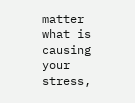matter what is causing your stress,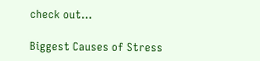check out…

Biggest Causes of Stress